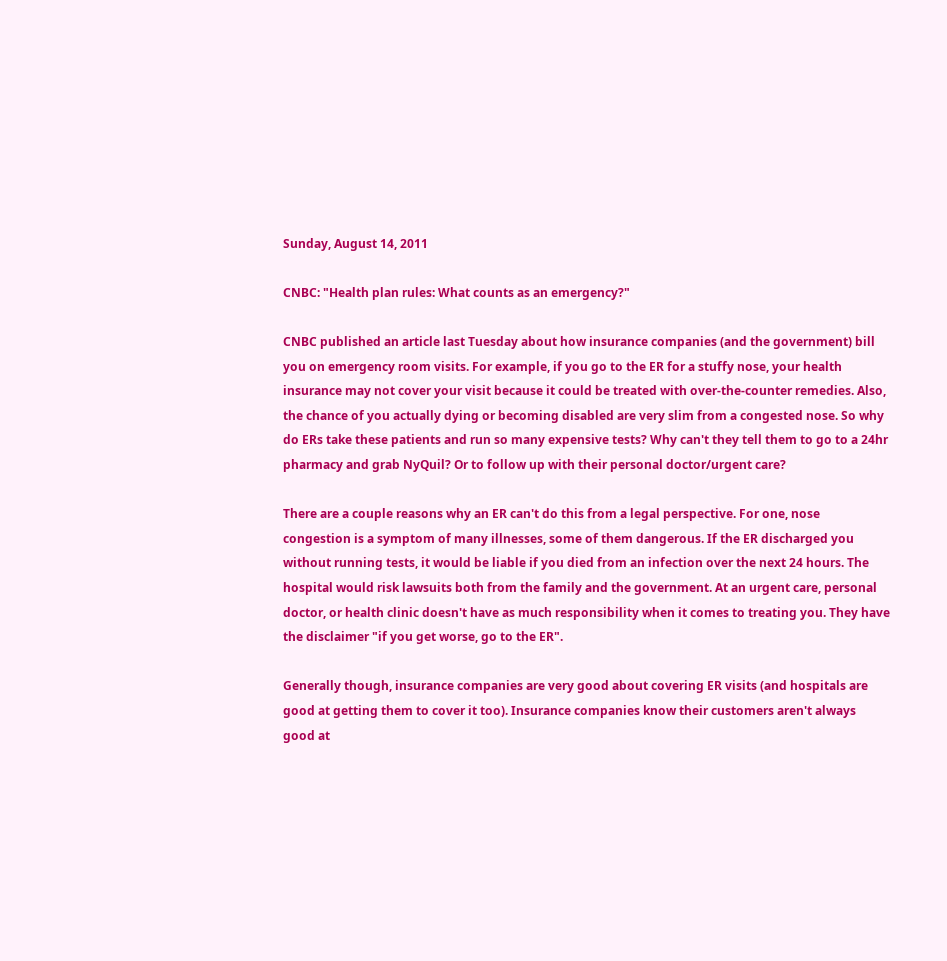Sunday, August 14, 2011

CNBC: "Health plan rules: What counts as an emergency?"

CNBC published an article last Tuesday about how insurance companies (and the government) bill you on emergency room visits. For example, if you go to the ER for a stuffy nose, your health insurance may not cover your visit because it could be treated with over-the-counter remedies. Also, the chance of you actually dying or becoming disabled are very slim from a congested nose. So why do ERs take these patients and run so many expensive tests? Why can't they tell them to go to a 24hr pharmacy and grab NyQuil? Or to follow up with their personal doctor/urgent care?

There are a couple reasons why an ER can't do this from a legal perspective. For one, nose congestion is a symptom of many illnesses, some of them dangerous. If the ER discharged you without running tests, it would be liable if you died from an infection over the next 24 hours. The hospital would risk lawsuits both from the family and the government. At an urgent care, personal doctor, or health clinic doesn't have as much responsibility when it comes to treating you. They have the disclaimer "if you get worse, go to the ER".

Generally though, insurance companies are very good about covering ER visits (and hospitals are good at getting them to cover it too). Insurance companies know their customers aren't always good at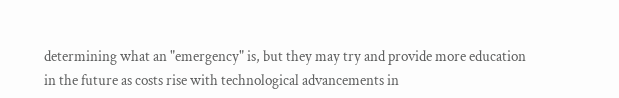determining what an "emergency" is, but they may try and provide more education in the future as costs rise with technological advancements in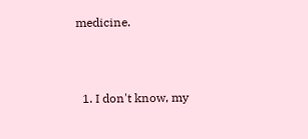medicine.



  1. I don't know, my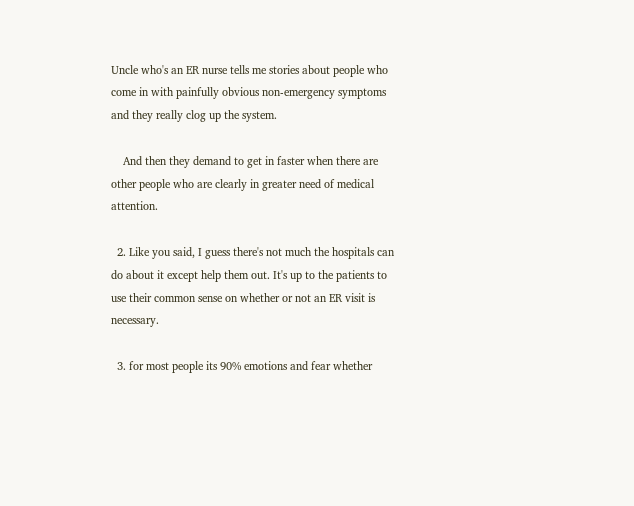Uncle who's an ER nurse tells me stories about people who come in with painfully obvious non-emergency symptoms and they really clog up the system.

    And then they demand to get in faster when there are other people who are clearly in greater need of medical attention.

  2. Like you said, I guess there's not much the hospitals can do about it except help them out. It's up to the patients to use their common sense on whether or not an ER visit is necessary.

  3. for most people its 90% emotions and fear whether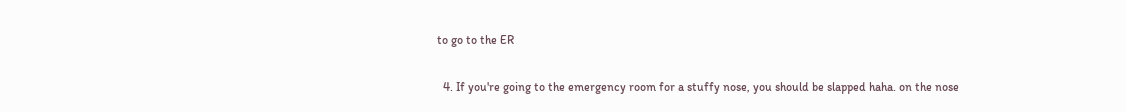to go to the ER

  4. If you're going to the emergency room for a stuffy nose, you should be slapped haha. on the nose